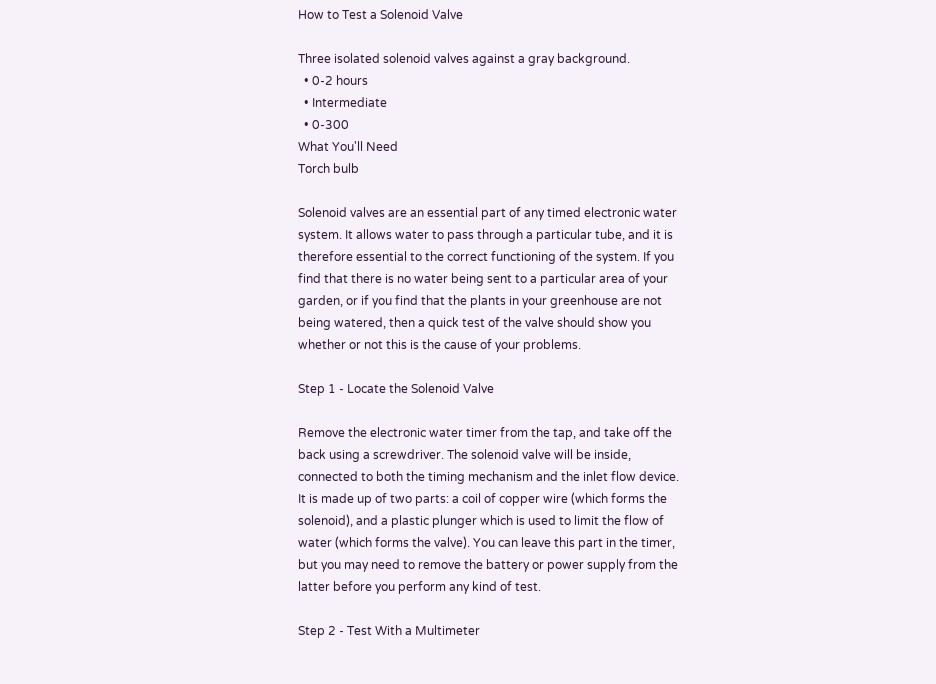How to Test a Solenoid Valve

Three isolated solenoid valves against a gray background.
  • 0-2 hours
  • Intermediate
  • 0-300
What You'll Need
Torch bulb

Solenoid valves are an essential part of any timed electronic water system. It allows water to pass through a particular tube, and it is therefore essential to the correct functioning of the system. If you find that there is no water being sent to a particular area of your garden, or if you find that the plants in your greenhouse are not being watered, then a quick test of the valve should show you whether or not this is the cause of your problems.

Step 1 - Locate the Solenoid Valve

Remove the electronic water timer from the tap, and take off the back using a screwdriver. The solenoid valve will be inside, connected to both the timing mechanism and the inlet flow device. It is made up of two parts: a coil of copper wire (which forms the solenoid), and a plastic plunger which is used to limit the flow of water (which forms the valve). You can leave this part in the timer, but you may need to remove the battery or power supply from the latter before you perform any kind of test.

Step 2 - Test With a Multimeter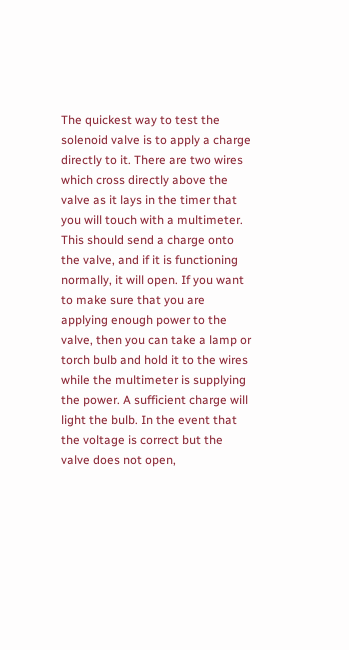The quickest way to test the solenoid valve is to apply a charge directly to it. There are two wires which cross directly above the valve as it lays in the timer that you will touch with a multimeter. This should send a charge onto the valve, and if it is functioning normally, it will open. If you want to make sure that you are applying enough power to the valve, then you can take a lamp or torch bulb and hold it to the wires while the multimeter is supplying the power. A sufficient charge will light the bulb. In the event that the voltage is correct but the valve does not open,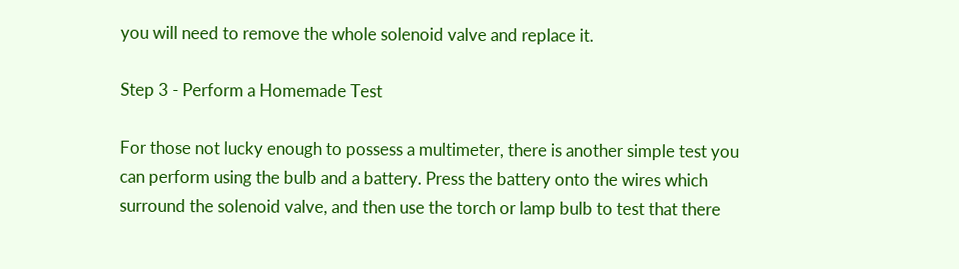you will need to remove the whole solenoid valve and replace it.

Step 3 - Perform a Homemade Test

For those not lucky enough to possess a multimeter, there is another simple test you can perform using the bulb and a battery. Press the battery onto the wires which surround the solenoid valve, and then use the torch or lamp bulb to test that there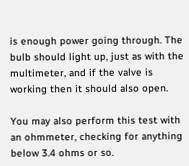is enough power going through. The bulb should light up, just as with the multimeter, and if the valve is working then it should also open.

You may also perform this test with an ohmmeter, checking for anything below 3.4 ohms or so.